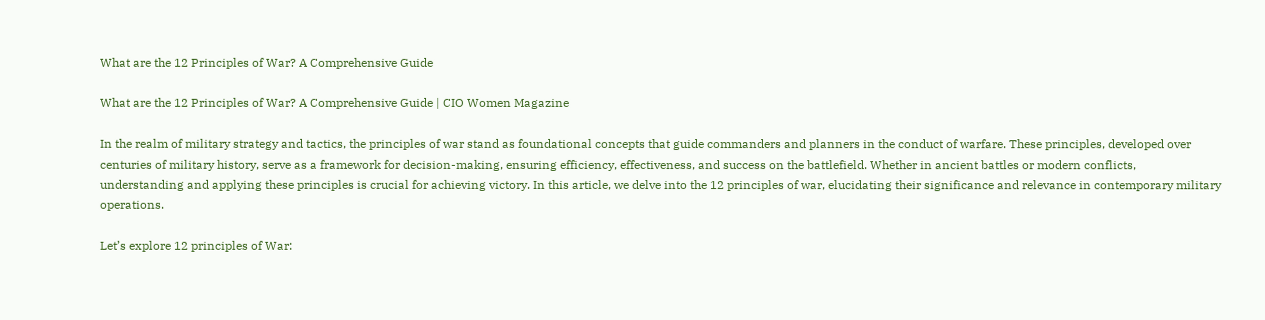What are the 12 Principles of War? A Comprehensive Guide

What are the 12 Principles of War? A Comprehensive Guide | CIO Women Magazine

In the realm of military strategy and tactics, the principles of war stand as foundational concepts that guide commanders and planners in the conduct of warfare. These principles, developed over centuries of military history, serve as a framework for decision-making, ensuring efficiency, effectiveness, and success on the battlefield. Whether in ancient battles or modern conflicts, understanding and applying these principles is crucial for achieving victory. In this article, we delve into the 12 principles of war, elucidating their significance and relevance in contemporary military operations.

Let’s explore 12 principles of War: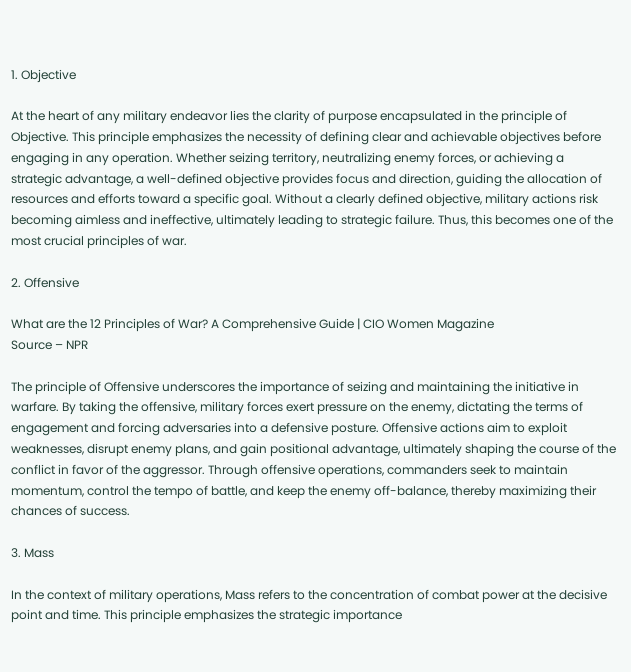1. Objective

At the heart of any military endeavor lies the clarity of purpose encapsulated in the principle of Objective. This principle emphasizes the necessity of defining clear and achievable objectives before engaging in any operation. Whether seizing territory, neutralizing enemy forces, or achieving a strategic advantage, a well-defined objective provides focus and direction, guiding the allocation of resources and efforts toward a specific goal. Without a clearly defined objective, military actions risk becoming aimless and ineffective, ultimately leading to strategic failure. Thus, this becomes one of the most crucial principles of war.

2. Offensive

What are the 12 Principles of War? A Comprehensive Guide | CIO Women Magazine
Source – NPR

The principle of Offensive underscores the importance of seizing and maintaining the initiative in warfare. By taking the offensive, military forces exert pressure on the enemy, dictating the terms of engagement and forcing adversaries into a defensive posture. Offensive actions aim to exploit weaknesses, disrupt enemy plans, and gain positional advantage, ultimately shaping the course of the conflict in favor of the aggressor. Through offensive operations, commanders seek to maintain momentum, control the tempo of battle, and keep the enemy off-balance, thereby maximizing their chances of success.

3. Mass

In the context of military operations, Mass refers to the concentration of combat power at the decisive point and time. This principle emphasizes the strategic importance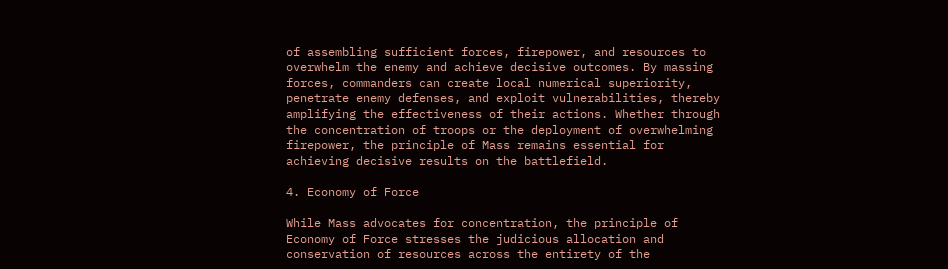of assembling sufficient forces, firepower, and resources to overwhelm the enemy and achieve decisive outcomes. By massing forces, commanders can create local numerical superiority, penetrate enemy defenses, and exploit vulnerabilities, thereby amplifying the effectiveness of their actions. Whether through the concentration of troops or the deployment of overwhelming firepower, the principle of Mass remains essential for achieving decisive results on the battlefield.

4. Economy of Force

While Mass advocates for concentration, the principle of Economy of Force stresses the judicious allocation and conservation of resources across the entirety of the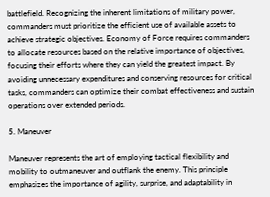battlefield. Recognizing the inherent limitations of military power, commanders must prioritize the efficient use of available assets to achieve strategic objectives. Economy of Force requires commanders to allocate resources based on the relative importance of objectives, focusing their efforts where they can yield the greatest impact. By avoiding unnecessary expenditures and conserving resources for critical tasks, commanders can optimize their combat effectiveness and sustain operations over extended periods.

5. Maneuver

Maneuver represents the art of employing tactical flexibility and mobility to outmaneuver and outflank the enemy. This principle emphasizes the importance of agility, surprise, and adaptability in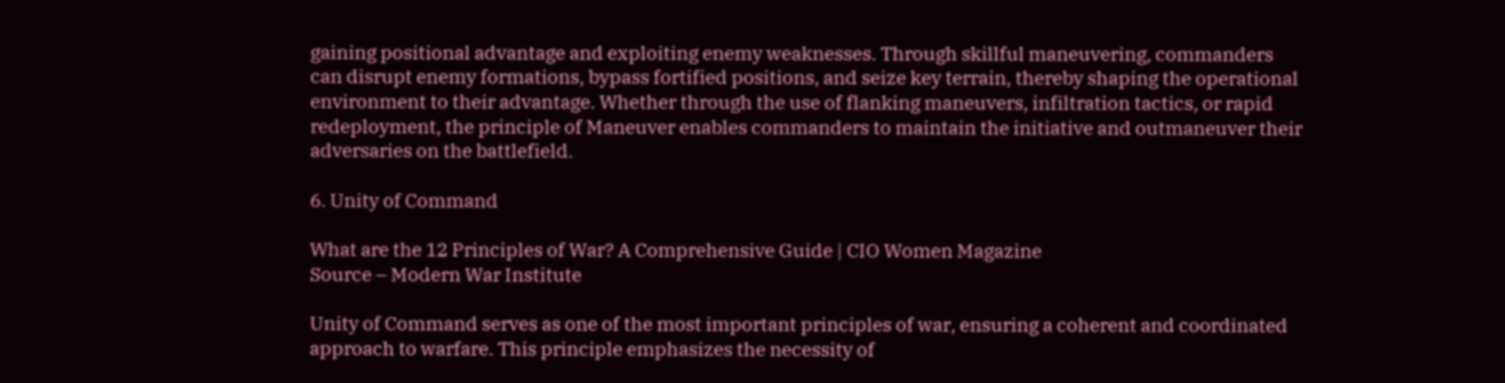gaining positional advantage and exploiting enemy weaknesses. Through skillful maneuvering, commanders can disrupt enemy formations, bypass fortified positions, and seize key terrain, thereby shaping the operational environment to their advantage. Whether through the use of flanking maneuvers, infiltration tactics, or rapid redeployment, the principle of Maneuver enables commanders to maintain the initiative and outmaneuver their adversaries on the battlefield.

6. Unity of Command

What are the 12 Principles of War? A Comprehensive Guide | CIO Women Magazine
Source – Modern War Institute

Unity of Command serves as one of the most important principles of war, ensuring a coherent and coordinated approach to warfare. This principle emphasizes the necessity of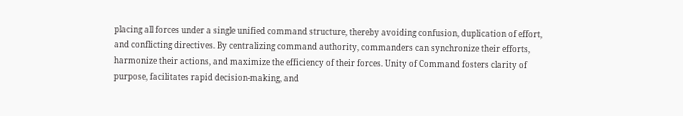placing all forces under a single unified command structure, thereby avoiding confusion, duplication of effort, and conflicting directives. By centralizing command authority, commanders can synchronize their efforts, harmonize their actions, and maximize the efficiency of their forces. Unity of Command fosters clarity of purpose, facilitates rapid decision-making, and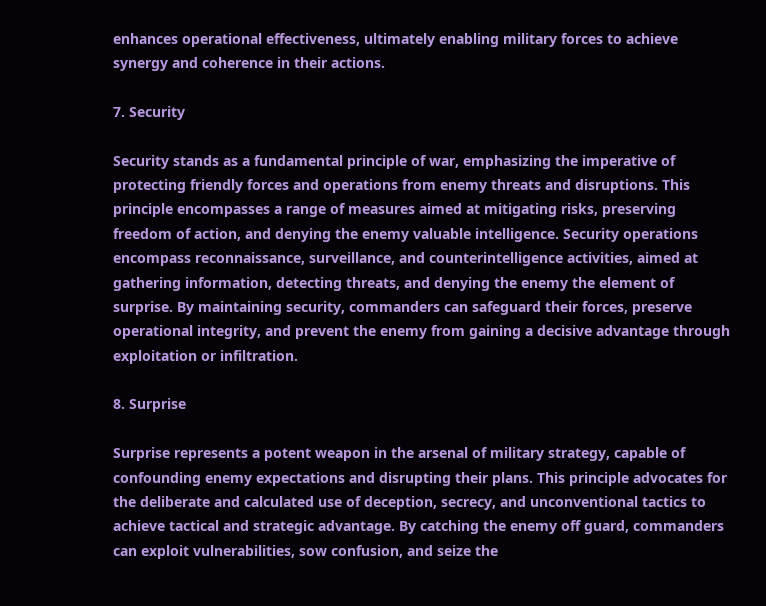enhances operational effectiveness, ultimately enabling military forces to achieve synergy and coherence in their actions.

7. Security

Security stands as a fundamental principle of war, emphasizing the imperative of protecting friendly forces and operations from enemy threats and disruptions. This principle encompasses a range of measures aimed at mitigating risks, preserving freedom of action, and denying the enemy valuable intelligence. Security operations encompass reconnaissance, surveillance, and counterintelligence activities, aimed at gathering information, detecting threats, and denying the enemy the element of surprise. By maintaining security, commanders can safeguard their forces, preserve operational integrity, and prevent the enemy from gaining a decisive advantage through exploitation or infiltration.

8. Surprise

Surprise represents a potent weapon in the arsenal of military strategy, capable of confounding enemy expectations and disrupting their plans. This principle advocates for the deliberate and calculated use of deception, secrecy, and unconventional tactics to achieve tactical and strategic advantage. By catching the enemy off guard, commanders can exploit vulnerabilities, sow confusion, and seize the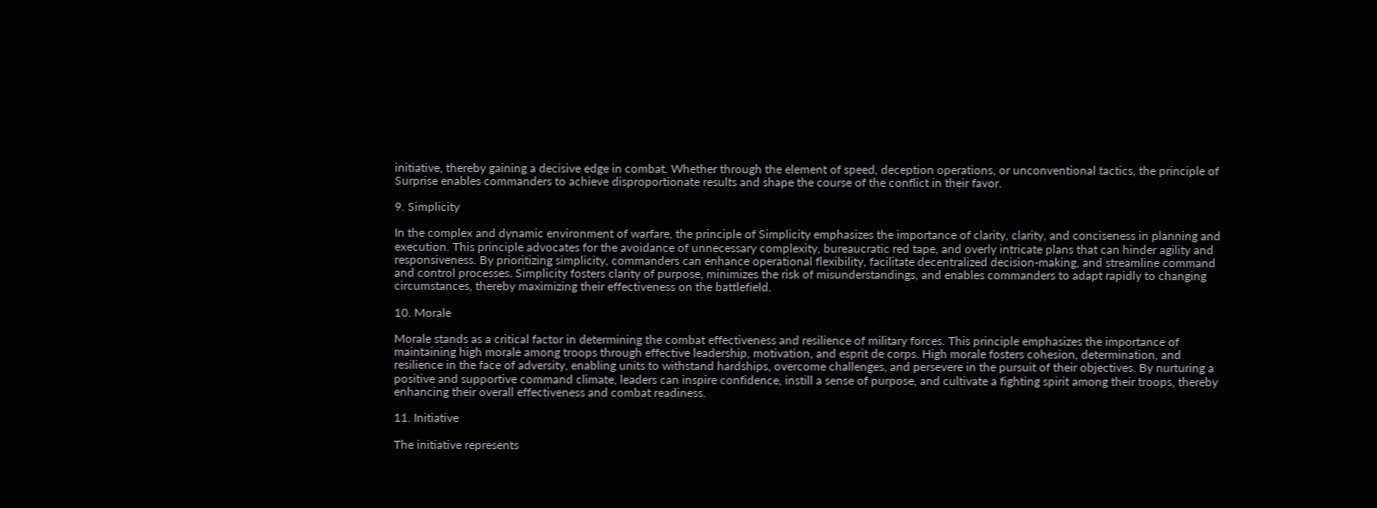initiative, thereby gaining a decisive edge in combat. Whether through the element of speed, deception operations, or unconventional tactics, the principle of Surprise enables commanders to achieve disproportionate results and shape the course of the conflict in their favor.

9. Simplicity

In the complex and dynamic environment of warfare, the principle of Simplicity emphasizes the importance of clarity, clarity, and conciseness in planning and execution. This principle advocates for the avoidance of unnecessary complexity, bureaucratic red tape, and overly intricate plans that can hinder agility and responsiveness. By prioritizing simplicity, commanders can enhance operational flexibility, facilitate decentralized decision-making, and streamline command and control processes. Simplicity fosters clarity of purpose, minimizes the risk of misunderstandings, and enables commanders to adapt rapidly to changing circumstances, thereby maximizing their effectiveness on the battlefield.

10. Morale

Morale stands as a critical factor in determining the combat effectiveness and resilience of military forces. This principle emphasizes the importance of maintaining high morale among troops through effective leadership, motivation, and esprit de corps. High morale fosters cohesion, determination, and resilience in the face of adversity, enabling units to withstand hardships, overcome challenges, and persevere in the pursuit of their objectives. By nurturing a positive and supportive command climate, leaders can inspire confidence, instill a sense of purpose, and cultivate a fighting spirit among their troops, thereby enhancing their overall effectiveness and combat readiness.

11. Initiative

The initiative represents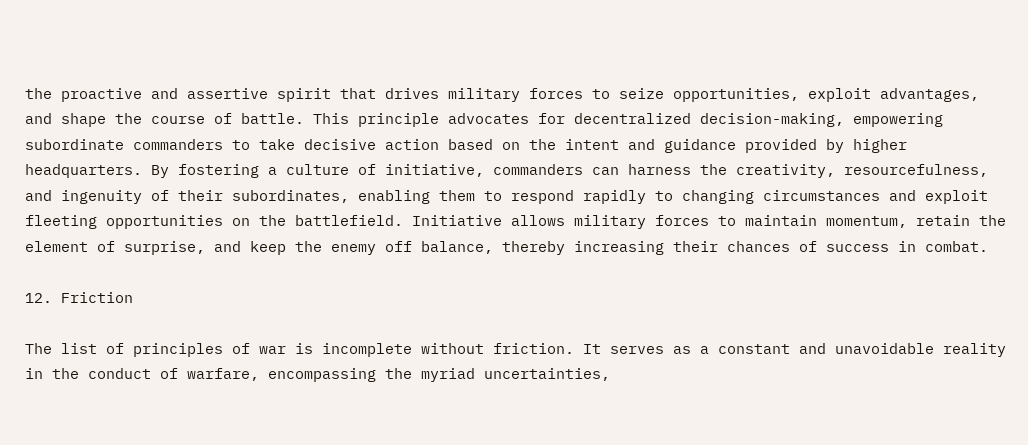the proactive and assertive spirit that drives military forces to seize opportunities, exploit advantages, and shape the course of battle. This principle advocates for decentralized decision-making, empowering subordinate commanders to take decisive action based on the intent and guidance provided by higher headquarters. By fostering a culture of initiative, commanders can harness the creativity, resourcefulness, and ingenuity of their subordinates, enabling them to respond rapidly to changing circumstances and exploit fleeting opportunities on the battlefield. Initiative allows military forces to maintain momentum, retain the element of surprise, and keep the enemy off balance, thereby increasing their chances of success in combat.

12. Friction

The list of principles of war is incomplete without friction. It serves as a constant and unavoidable reality in the conduct of warfare, encompassing the myriad uncertainties,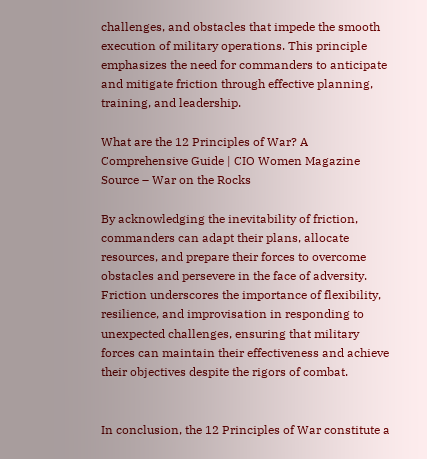challenges, and obstacles that impede the smooth execution of military operations. This principle emphasizes the need for commanders to anticipate and mitigate friction through effective planning, training, and leadership.

What are the 12 Principles of War? A Comprehensive Guide | CIO Women Magazine
Source – War on the Rocks

By acknowledging the inevitability of friction, commanders can adapt their plans, allocate resources, and prepare their forces to overcome obstacles and persevere in the face of adversity. Friction underscores the importance of flexibility, resilience, and improvisation in responding to unexpected challenges, ensuring that military forces can maintain their effectiveness and achieve their objectives despite the rigors of combat.


In conclusion, the 12 Principles of War constitute a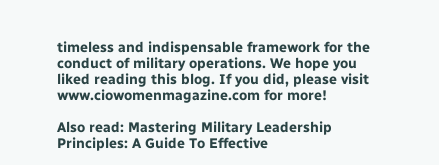timeless and indispensable framework for the conduct of military operations. We hope you liked reading this blog. If you did, please visit www.ciowomenmagazine.com for more!

Also read: Mastering Military Leadership Principles: A Guide To Effective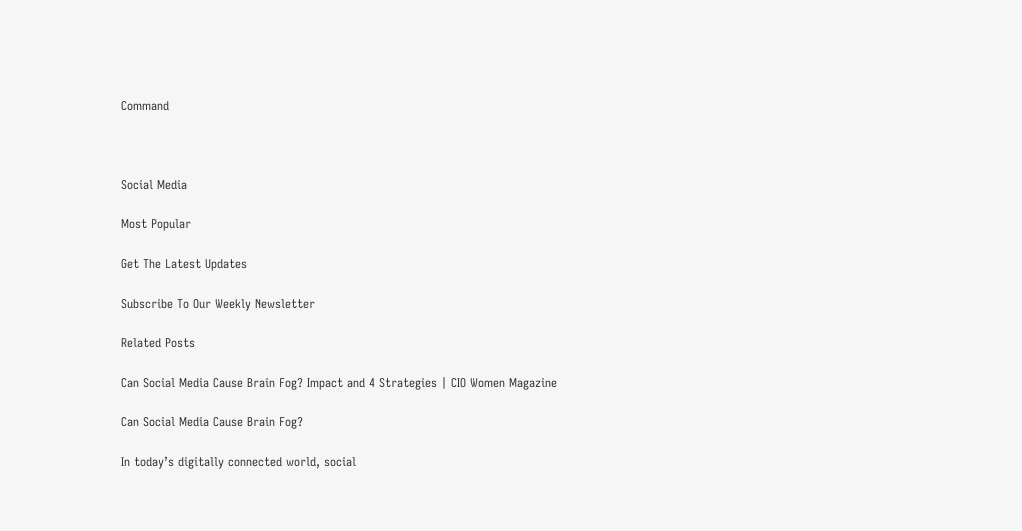Command



Social Media

Most Popular

Get The Latest Updates

Subscribe To Our Weekly Newsletter

Related Posts

Can Social Media Cause Brain Fog? Impact and 4 Strategies | CIO Women Magazine

Can Social Media Cause Brain Fog?

In today’s digitally connected world, social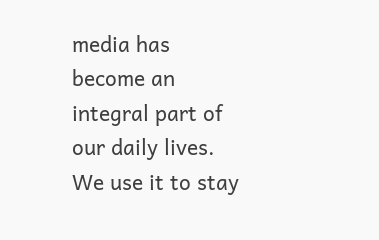media has become an integral part of our daily lives. We use it to stay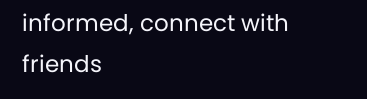informed, connect with friends